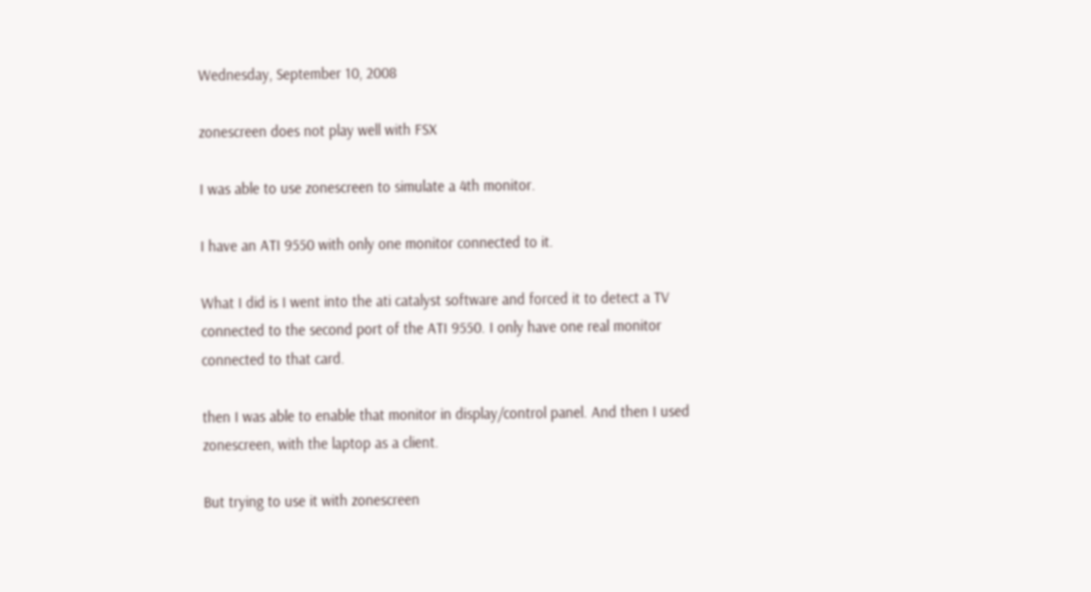Wednesday, September 10, 2008

zonescreen does not play well with FSX

I was able to use zonescreen to simulate a 4th monitor.

I have an ATI 9550 with only one monitor connected to it.

What I did is I went into the ati catalyst software and forced it to detect a TV connected to the second port of the ATI 9550. I only have one real monitor connected to that card.

then I was able to enable that monitor in display/control panel. And then I used zonescreen, with the laptop as a client.

But trying to use it with zonescreen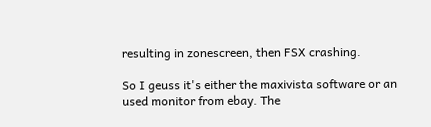resulting in zonescreen, then FSX crashing.

So I geuss it's either the maxivista software or an used monitor from ebay. The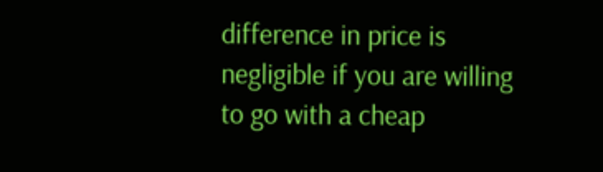difference in price is negligible if you are willing to go with a cheap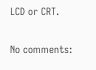LCD or CRT.

No comments: